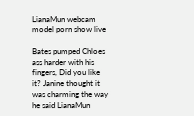LianaMun webcam model porn show live

Bates pumped Chloes ass harder with his fingers, Did you like it? Janine thought it was charming the way he said LianaMun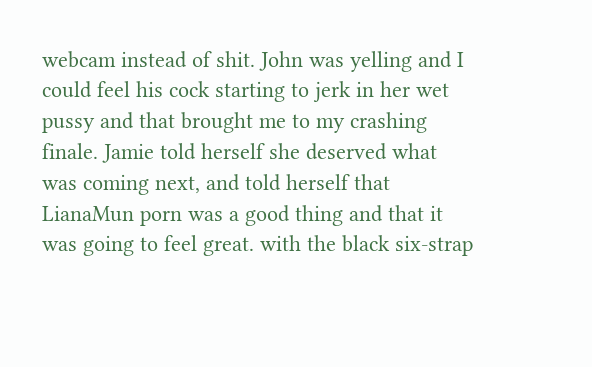webcam instead of shit. John was yelling and I could feel his cock starting to jerk in her wet pussy and that brought me to my crashing finale. Jamie told herself she deserved what was coming next, and told herself that LianaMun porn was a good thing and that it was going to feel great. with the black six-strap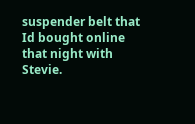suspender belt that Id bought online that night with Stevie.